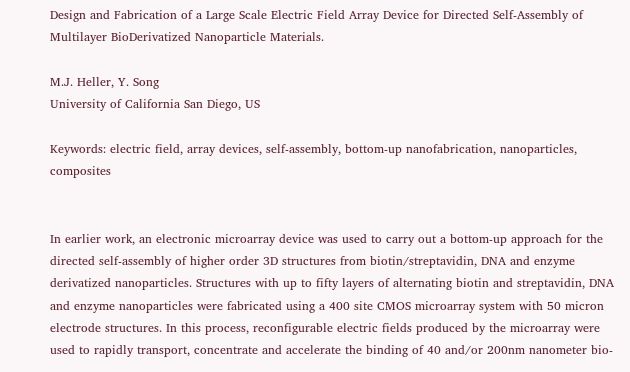Design and Fabrication of a Large Scale Electric Field Array Device for Directed Self-Assembly of Multilayer BioDerivatized Nanoparticle Materials.

M.J. Heller, Y. Song
University of California San Diego, US

Keywords: electric field, array devices, self-assembly, bottom-up nanofabrication, nanoparticles, composites


In earlier work, an electronic microarray device was used to carry out a bottom-up approach for the directed self-assembly of higher order 3D structures from biotin/streptavidin, DNA and enzyme derivatized nanoparticles. Structures with up to fifty layers of alternating biotin and streptavidin, DNA and enzyme nanoparticles were fabricated using a 400 site CMOS microarray system with 50 micron electrode structures. In this process, reconfigurable electric fields produced by the microarray were used to rapidly transport, concentrate and accelerate the binding of 40 and/or 200nm nanometer bio-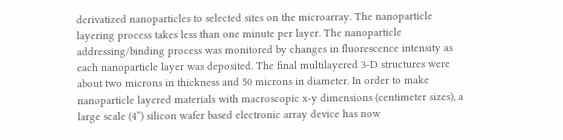derivatized nanoparticles to selected sites on the microarray. The nanoparticle layering process takes less than one minute per layer. The nanoparticle addressing/binding process was monitored by changes in fluorescence intensity as each nanoparticle layer was deposited. The final multilayered 3-D structures were about two microns in thickness and 50 microns in diameter. In order to make nanoparticle layered materials with macroscopic x-y dimensions (centimeter sizes), a large scale (4”) silicon wafer based electronic array device has now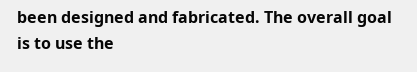been designed and fabricated. The overall goal is to use the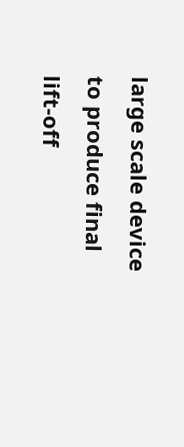large scale device to produce final lift-off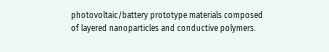photovoltaic/battery prototype materials composed of layered nanoparticles and conductive polymers.